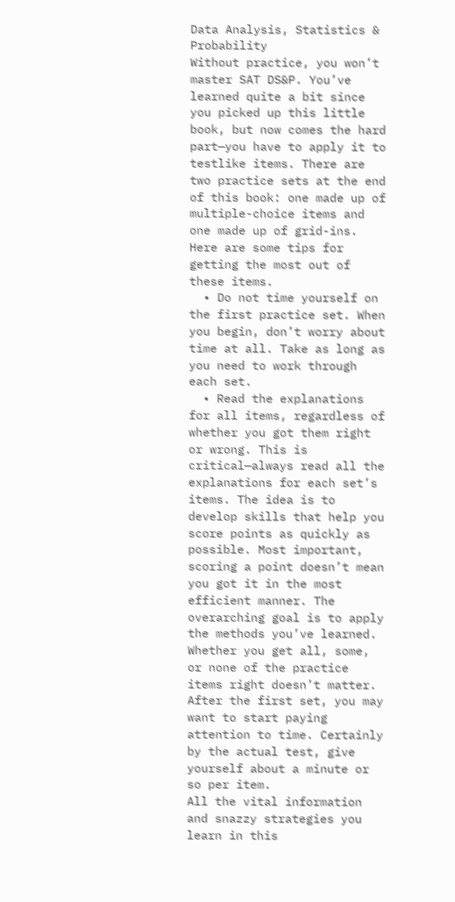Data Analysis, Statistics & Probability
Without practice, you won’t master SAT DS&P. You’ve learned quite a bit since you picked up this little book, but now comes the hard part—you have to apply it to testlike items. There are two practice sets at the end of this book: one made up of multiple-choice items and one made up of grid-ins. Here are some tips for getting the most out of these items.
  • Do not time yourself on the first practice set. When you begin, don’t worry about time at all. Take as long as you need to work through each set.
  • Read the explanations for all items, regardless of whether you got them right or wrong. This is critical—always read all the explanations for each set’s items. The idea is to develop skills that help you score points as quickly as possible. Most important, scoring a point doesn’t mean you got it in the most efficient manner. The overarching goal is to apply the methods you’ve learned. Whether you get all, some, or none of the practice items right doesn’t matter.
After the first set, you may want to start paying attention to time. Certainly by the actual test, give yourself about a minute or so per item.
All the vital information and snazzy strategies you learn in this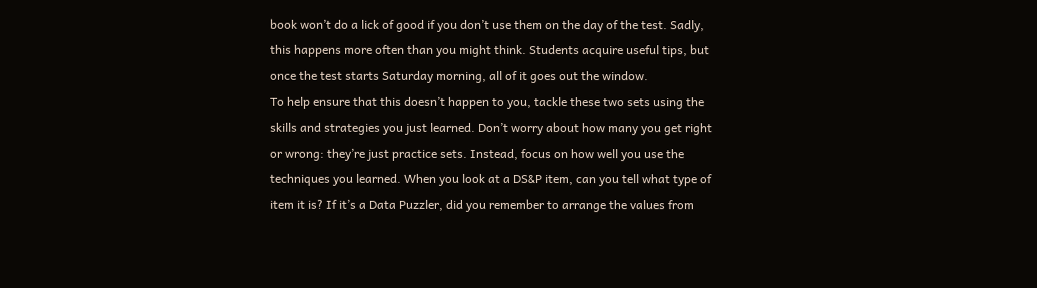book won’t do a lick of good if you don’t use them on the day of the test. Sadly, this happens more often than you might think. Students acquire useful tips, but once the test starts Saturday morning, all of it goes out the window.
To help ensure that this doesn’t happen to you, tackle these two sets using the skills and strategies you just learned. Don’t worry about how many you get right or wrong: they’re just practice sets. Instead, focus on how well you use the techniques you learned. When you look at a DS&P item, can you tell what type of item it is? If it’s a Data Puzzler, did you remember to arrange the values from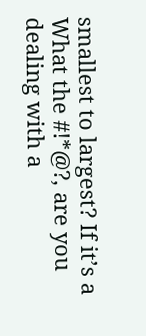smallest to largest? If it’s a What the #!*@?, are you dealing with a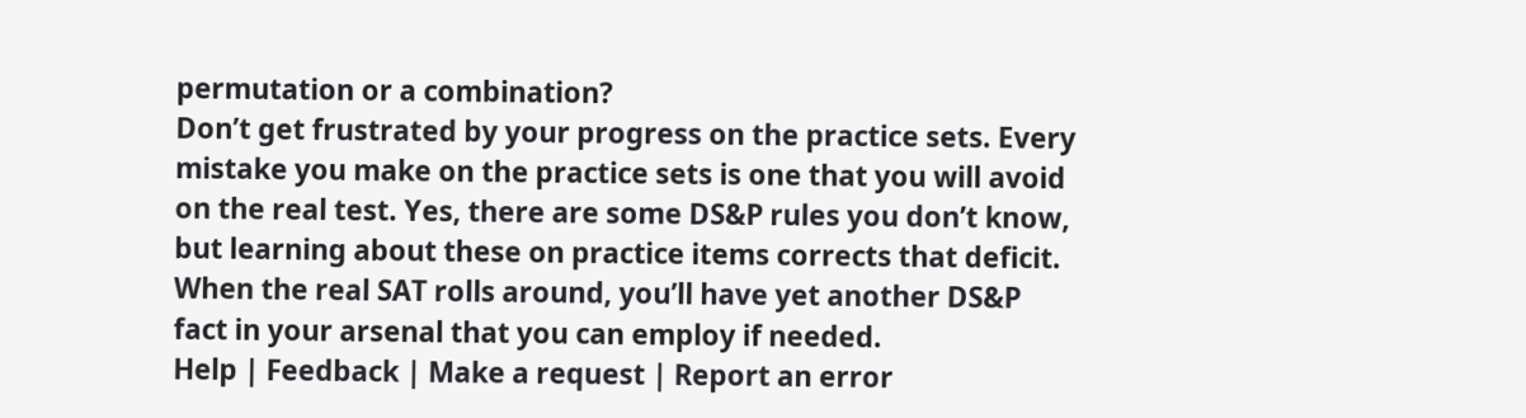permutation or a combination?
Don’t get frustrated by your progress on the practice sets. Every mistake you make on the practice sets is one that you will avoid on the real test. Yes, there are some DS&P rules you don’t know, but learning about these on practice items corrects that deficit. When the real SAT rolls around, you’ll have yet another DS&P fact in your arsenal that you can employ if needed.
Help | Feedback | Make a request | Report an error